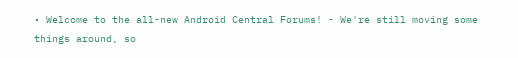• Welcome to the all-new Android Central Forums! - We're still moving some things around, so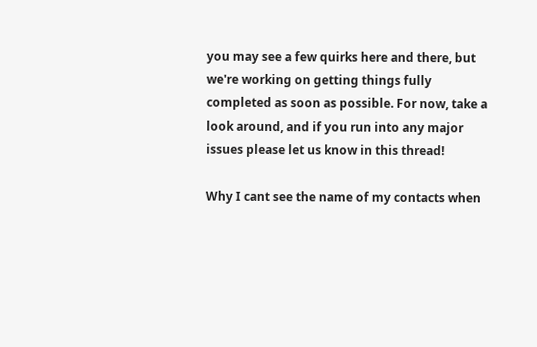you may see a few quirks here and there, but we're working on getting things fully completed as soon as possible. For now, take a look around, and if you run into any major issues please let us know in this thread!

Why I cant see the name of my contacts when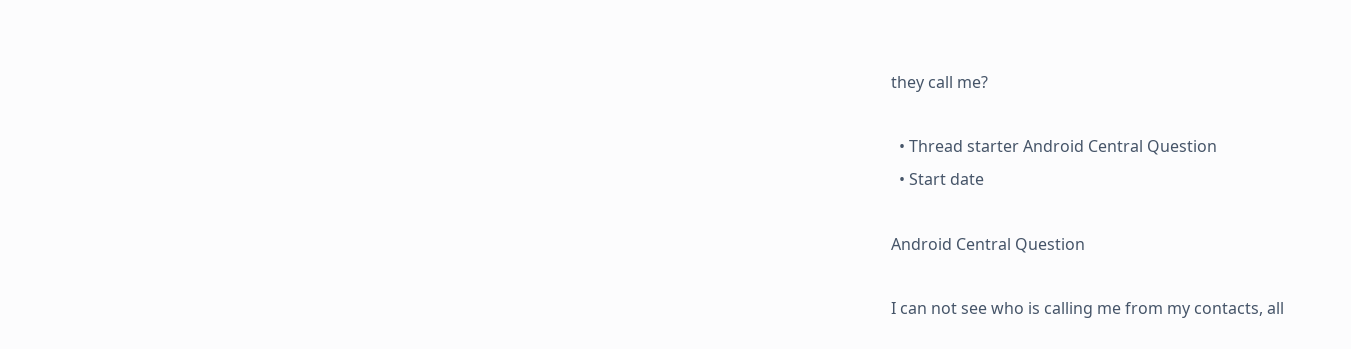they call me?

  • Thread starter Android Central Question
  • Start date

Android Central Question

I can not see who is calling me from my contacts, all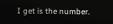I get is the number.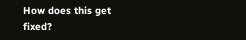How does this get fixed?